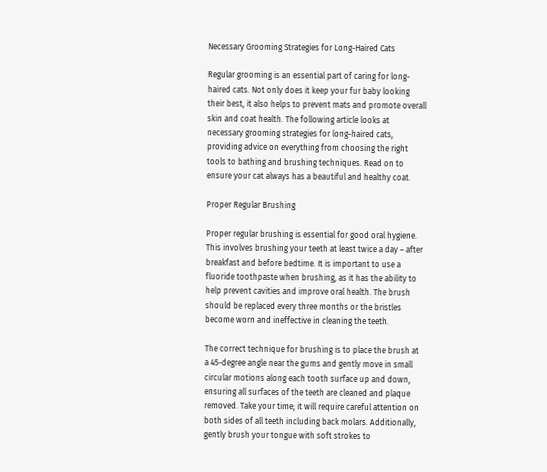Necessary Grooming Strategies for Long-Haired Cats

Regular grooming is an essential part of caring for long-haired cats. Not only does it keep your fur baby looking their best, it also helps to prevent mats and promote overall skin and coat health. The following article looks at necessary grooming strategies for long-haired cats, providing advice on everything from choosing the right tools to bathing and brushing techniques. Read on to ensure your cat always has a beautiful and healthy coat.

Proper Regular Brushing

Proper regular brushing is essential for good oral hygiene. This involves brushing your teeth at least twice a day – after breakfast and before bedtime. It is important to use a fluoride toothpaste when brushing, as it has the ability to help prevent cavities and improve oral health. The brush should be replaced every three months or the bristles become worn and ineffective in cleaning the teeth.

The correct technique for brushing is to place the brush at a 45-degree angle near the gums and gently move in small circular motions along each tooth surface up and down, ensuring all surfaces of the teeth are cleaned and plaque removed. Take your time; it will require careful attention on both sides of all teeth including back molars. Additionally, gently brush your tongue with soft strokes to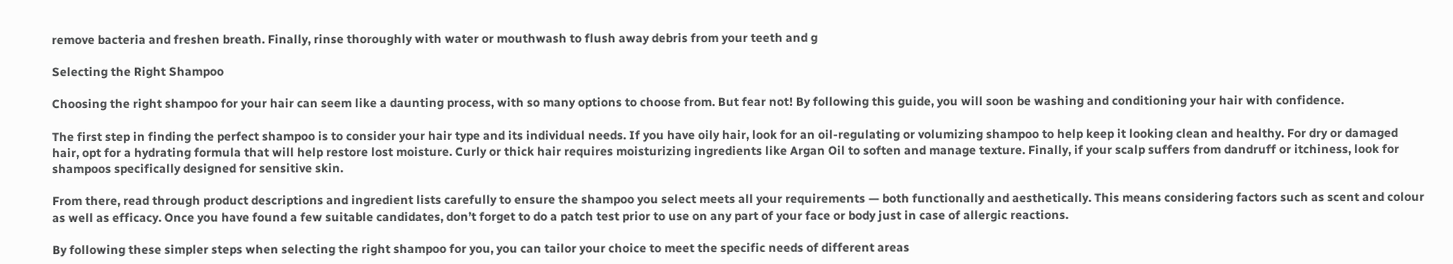remove bacteria and freshen breath. Finally, rinse thoroughly with water or mouthwash to flush away debris from your teeth and g

Selecting the Right Shampoo

Choosing the right shampoo for your hair can seem like a daunting process, with so many options to choose from. But fear not! By following this guide, you will soon be washing and conditioning your hair with confidence.

The first step in finding the perfect shampoo is to consider your hair type and its individual needs. If you have oily hair, look for an oil-regulating or volumizing shampoo to help keep it looking clean and healthy. For dry or damaged hair, opt for a hydrating formula that will help restore lost moisture. Curly or thick hair requires moisturizing ingredients like Argan Oil to soften and manage texture. Finally, if your scalp suffers from dandruff or itchiness, look for shampoos specifically designed for sensitive skin.

From there, read through product descriptions and ingredient lists carefully to ensure the shampoo you select meets all your requirements — both functionally and aesthetically. This means considering factors such as scent and colour as well as efficacy. Once you have found a few suitable candidates, don’t forget to do a patch test prior to use on any part of your face or body just in case of allergic reactions.

By following these simpler steps when selecting the right shampoo for you, you can tailor your choice to meet the specific needs of different areas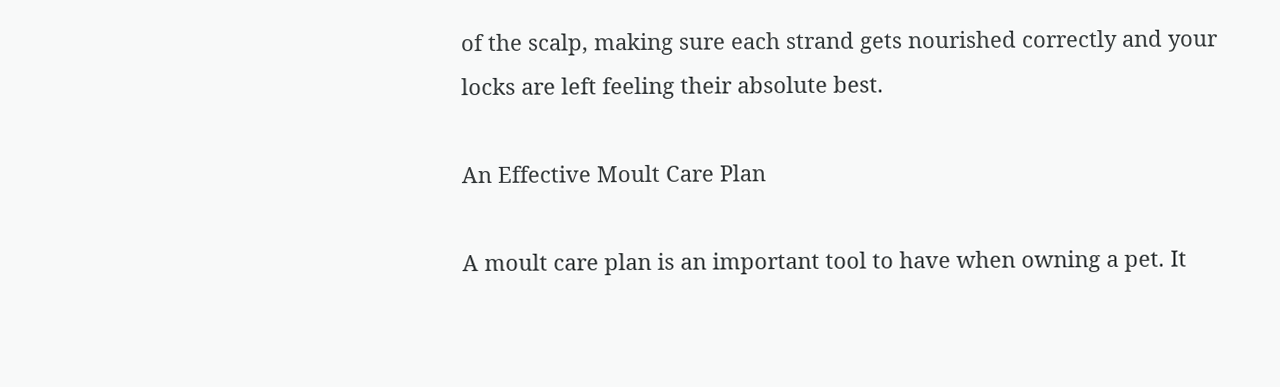of the scalp, making sure each strand gets nourished correctly and your locks are left feeling their absolute best.

An Effective Moult Care Plan

A moult care plan is an important tool to have when owning a pet. It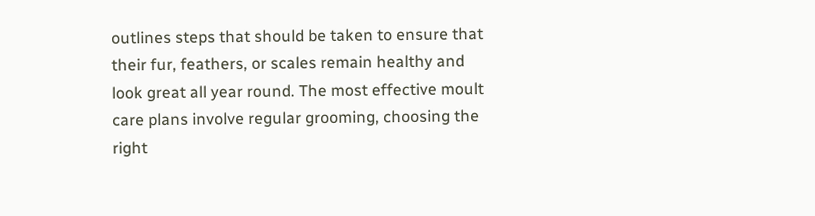outlines steps that should be taken to ensure that their fur, feathers, or scales remain healthy and look great all year round. The most effective moult care plans involve regular grooming, choosing the right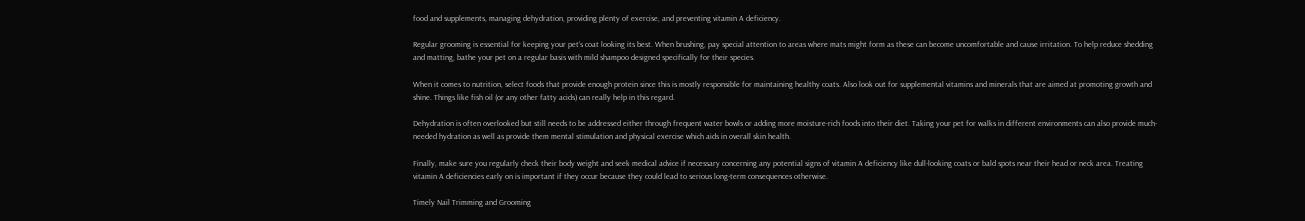food and supplements, managing dehydration, providing plenty of exercise, and preventing vitamin A deficiency.

Regular grooming is essential for keeping your pet’s coat looking its best. When brushing, pay special attention to areas where mats might form as these can become uncomfortable and cause irritation. To help reduce shedding and matting, bathe your pet on a regular basis with mild shampoo designed specifically for their species.

When it comes to nutrition, select foods that provide enough protein since this is mostly responsible for maintaining healthy coats. Also look out for supplemental vitamins and minerals that are aimed at promoting growth and shine. Things like fish oil (or any other fatty acids) can really help in this regard.

Dehydration is often overlooked but still needs to be addressed either through frequent water bowls or adding more moisture-rich foods into their diet. Taking your pet for walks in different environments can also provide much-needed hydration as well as provide them mental stimulation and physical exercise which aids in overall skin health.

Finally, make sure you regularly check their body weight and seek medical advice if necessary concerning any potential signs of vitamin A deficiency like dull-looking coats or bald spots near their head or neck area. Treating vitamin A deficiencies early on is important if they occur because they could lead to serious long-term consequences otherwise.

Timely Nail Trimming and Grooming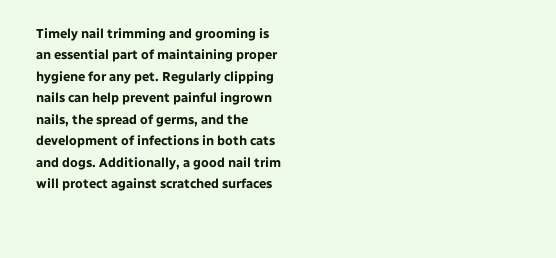Timely nail trimming and grooming is an essential part of maintaining proper hygiene for any pet. Regularly clipping nails can help prevent painful ingrown nails, the spread of germs, and the development of infections in both cats and dogs. Additionally, a good nail trim will protect against scratched surfaces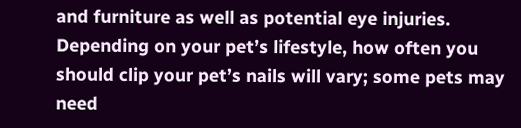and furniture as well as potential eye injuries. Depending on your pet’s lifestyle, how often you should clip your pet’s nails will vary; some pets may need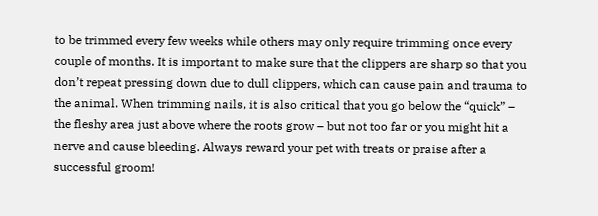to be trimmed every few weeks while others may only require trimming once every couple of months. It is important to make sure that the clippers are sharp so that you don’t repeat pressing down due to dull clippers, which can cause pain and trauma to the animal. When trimming nails, it is also critical that you go below the “quick” – the fleshy area just above where the roots grow – but not too far or you might hit a nerve and cause bleeding. Always reward your pet with treats or praise after a successful groom!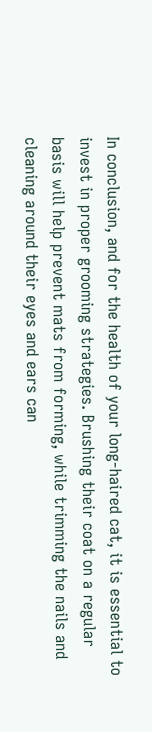In conclusion, and for the health of your long-haired cat, it is essential to invest in proper grooming strategies. Brushing their coat on a regular basis will help prevent mats from forming, while trimming the nails and cleaning around their eyes and ears can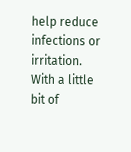help reduce infections or irritation. With a little bit of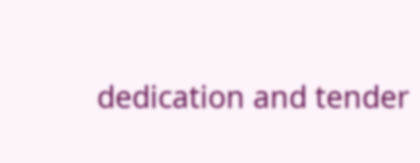dedication and tender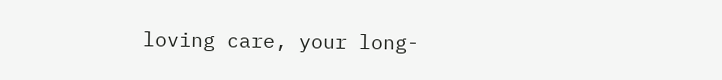loving care, your long-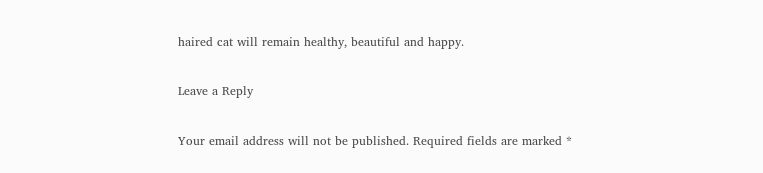haired cat will remain healthy, beautiful and happy.

Leave a Reply

Your email address will not be published. Required fields are marked *